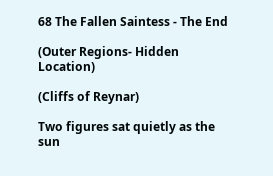68 The Fallen Saintess - The End

(Outer Regions- Hidden Location)

(Cliffs of Reynar)

Two figures sat quietly as the sun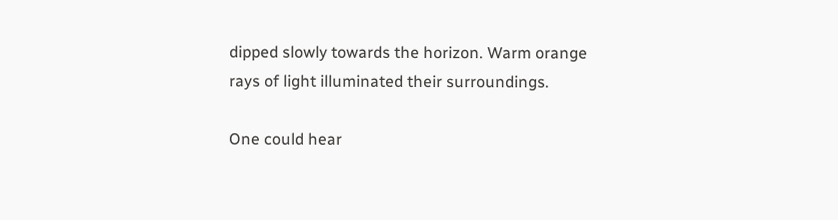dipped slowly towards the horizon. Warm orange rays of light illuminated their surroundings.

One could hear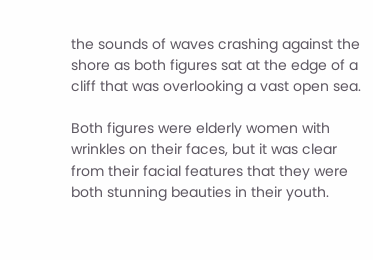the sounds of waves crashing against the shore as both figures sat at the edge of a cliff that was overlooking a vast open sea.

Both figures were elderly women with wrinkles on their faces, but it was clear from their facial features that they were both stunning beauties in their youth.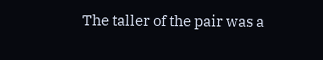The taller of the pair was a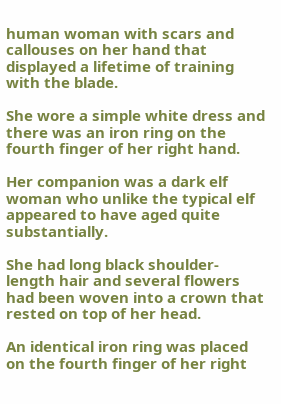human woman with scars and callouses on her hand that displayed a lifetime of training with the blade.

She wore a simple white dress and there was an iron ring on the fourth finger of her right hand.

Her companion was a dark elf woman who unlike the typical elf appeared to have aged quite substantially.

She had long black shoulder-length hair and several flowers had been woven into a crown that rested on top of her head.

An identical iron ring was placed on the fourth finger of her right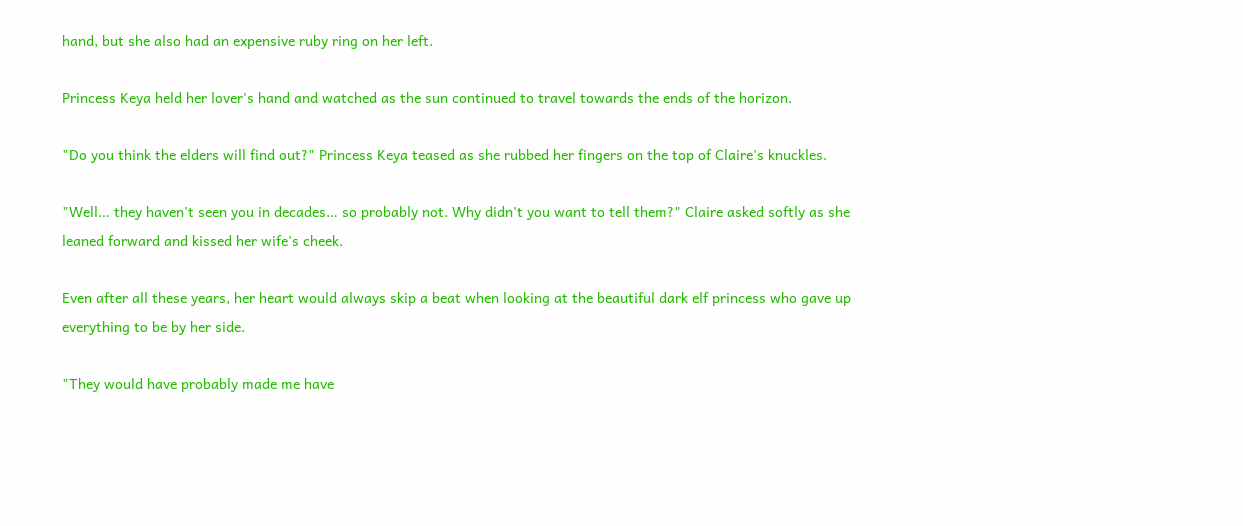hand, but she also had an expensive ruby ring on her left.

Princess Keya held her lover's hand and watched as the sun continued to travel towards the ends of the horizon.

"Do you think the elders will find out?" Princess Keya teased as she rubbed her fingers on the top of Claire's knuckles.

"Well… they haven't seen you in decades… so probably not. Why didn't you want to tell them?" Claire asked softly as she leaned forward and kissed her wife's cheek.

Even after all these years, her heart would always skip a beat when looking at the beautiful dark elf princess who gave up everything to be by her side.

"They would have probably made me have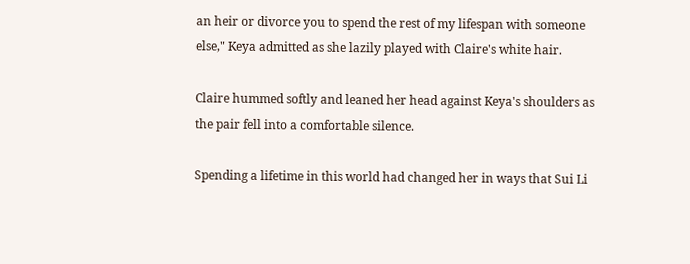an heir or divorce you to spend the rest of my lifespan with someone else," Keya admitted as she lazily played with Claire's white hair.

Claire hummed softly and leaned her head against Keya's shoulders as the pair fell into a comfortable silence.

Spending a lifetime in this world had changed her in ways that Sui Li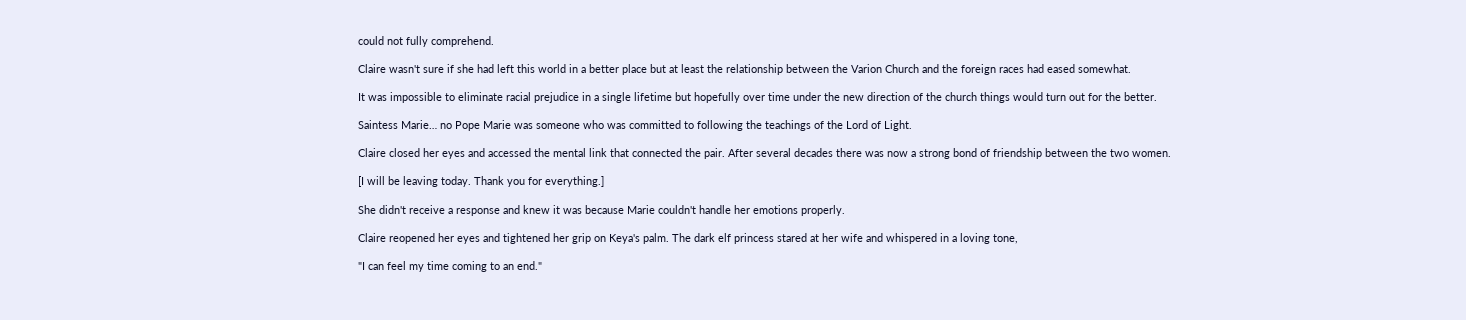could not fully comprehend.

Claire wasn't sure if she had left this world in a better place but at least the relationship between the Varion Church and the foreign races had eased somewhat.

It was impossible to eliminate racial prejudice in a single lifetime but hopefully over time under the new direction of the church things would turn out for the better.

Saintess Marie… no Pope Marie was someone who was committed to following the teachings of the Lord of Light.

Claire closed her eyes and accessed the mental link that connected the pair. After several decades there was now a strong bond of friendship between the two women.

[I will be leaving today. Thank you for everything.]

She didn't receive a response and knew it was because Marie couldn't handle her emotions properly.

Claire reopened her eyes and tightened her grip on Keya's palm. The dark elf princess stared at her wife and whispered in a loving tone,

"I can feel my time coming to an end."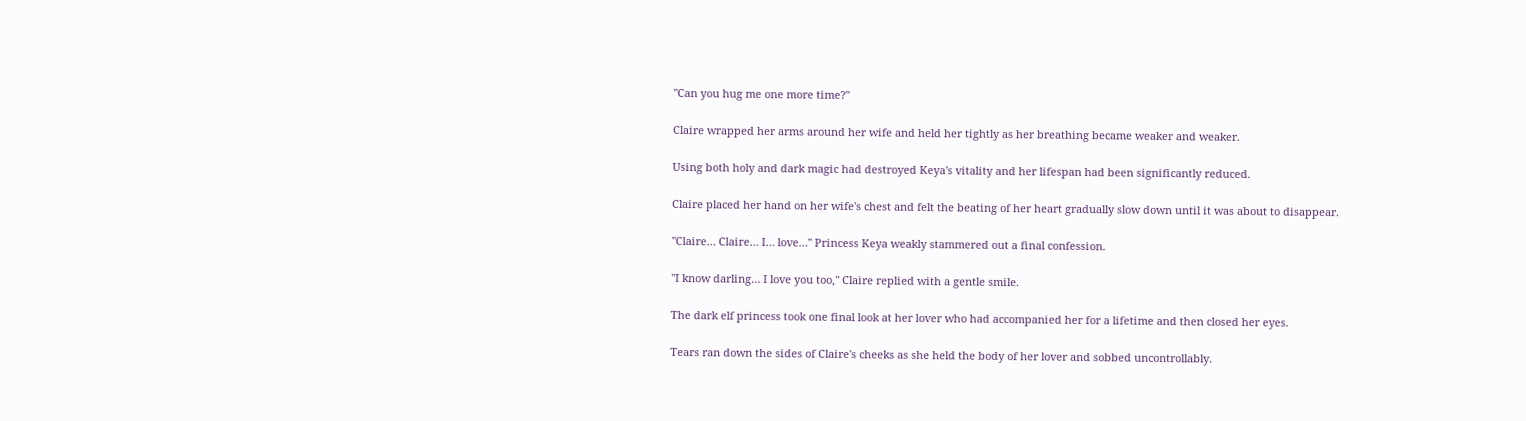"Can you hug me one more time?"

Claire wrapped her arms around her wife and held her tightly as her breathing became weaker and weaker.

Using both holy and dark magic had destroyed Keya's vitality and her lifespan had been significantly reduced.

Claire placed her hand on her wife's chest and felt the beating of her heart gradually slow down until it was about to disappear.

"Claire… Claire… I… love…" Princess Keya weakly stammered out a final confession.

"I know darling… I love you too," Claire replied with a gentle smile.

The dark elf princess took one final look at her lover who had accompanied her for a lifetime and then closed her eyes.

Tears ran down the sides of Claire's cheeks as she held the body of her lover and sobbed uncontrollably.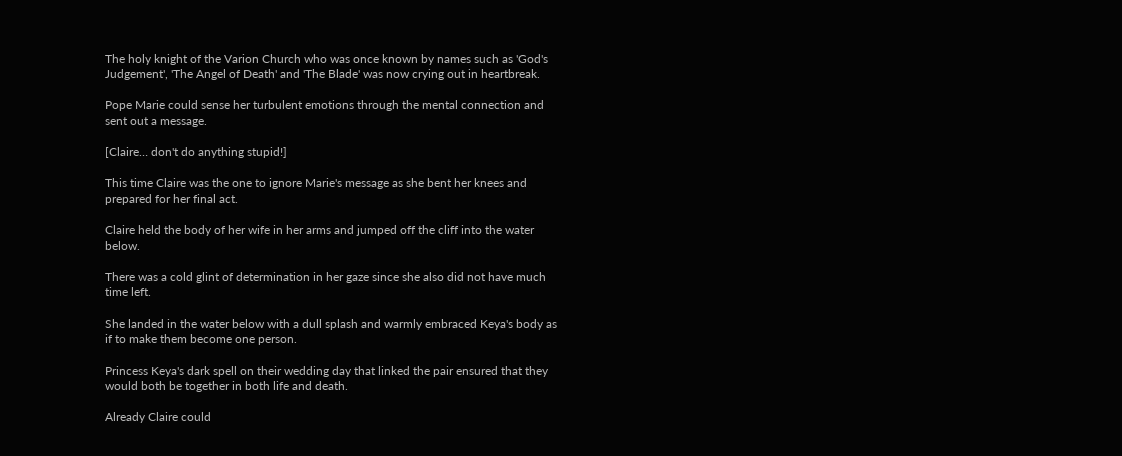The holy knight of the Varion Church who was once known by names such as 'God's Judgement', 'The Angel of Death' and 'The Blade' was now crying out in heartbreak.

Pope Marie could sense her turbulent emotions through the mental connection and sent out a message.

[Claire… don't do anything stupid!]

This time Claire was the one to ignore Marie's message as she bent her knees and prepared for her final act.

Claire held the body of her wife in her arms and jumped off the cliff into the water below.

There was a cold glint of determination in her gaze since she also did not have much time left.

She landed in the water below with a dull splash and warmly embraced Keya's body as if to make them become one person.

Princess Keya's dark spell on their wedding day that linked the pair ensured that they would both be together in both life and death.

Already Claire could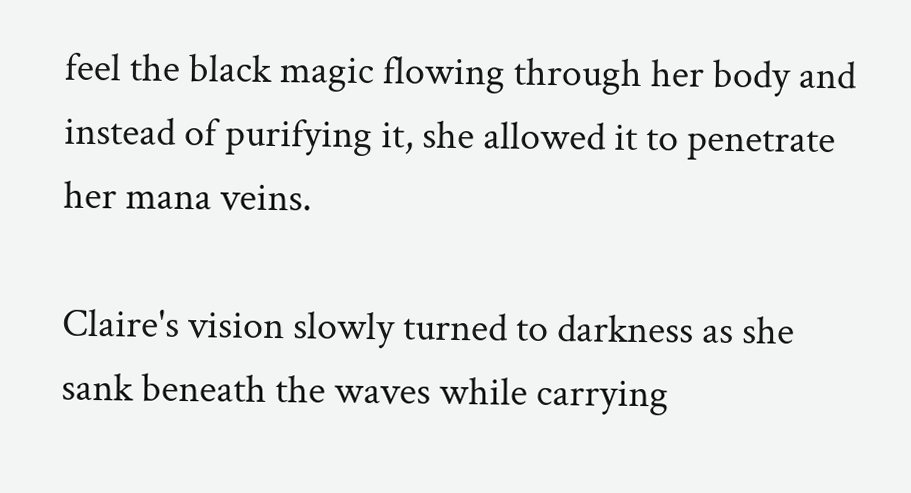feel the black magic flowing through her body and instead of purifying it, she allowed it to penetrate her mana veins.

Claire's vision slowly turned to darkness as she sank beneath the waves while carrying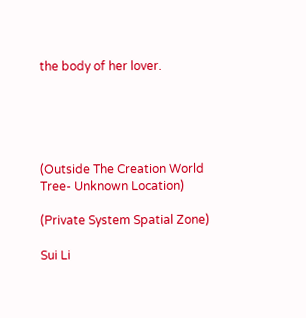the body of her lover.





(Outside The Creation World Tree- Unknown Location)

(Private System Spatial Zone)

Sui Li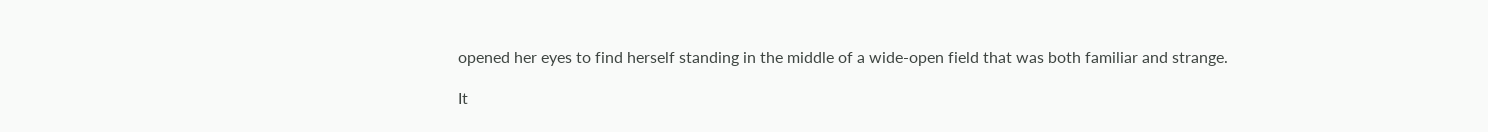opened her eyes to find herself standing in the middle of a wide-open field that was both familiar and strange.

It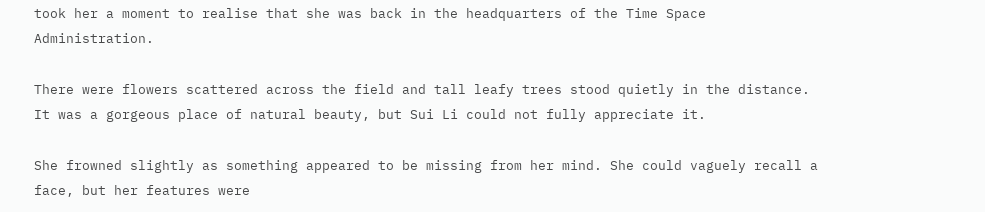took her a moment to realise that she was back in the headquarters of the Time Space Administration.

There were flowers scattered across the field and tall leafy trees stood quietly in the distance. It was a gorgeous place of natural beauty, but Sui Li could not fully appreciate it.

She frowned slightly as something appeared to be missing from her mind. She could vaguely recall a face, but her features were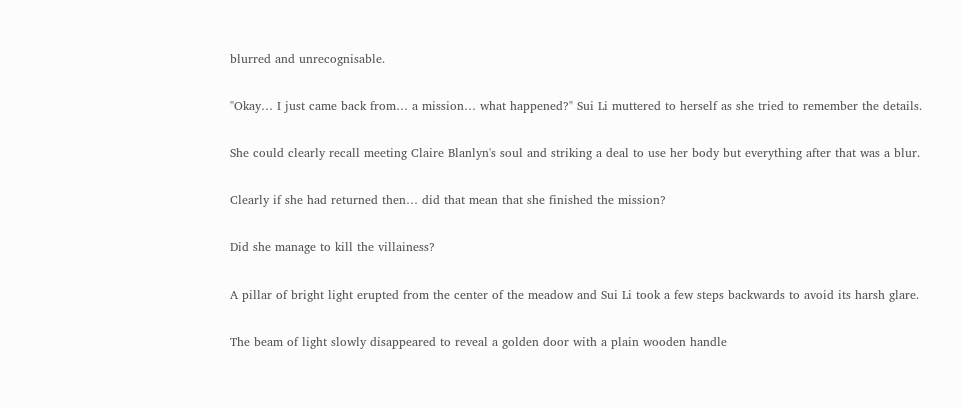blurred and unrecognisable.

"Okay… I just came back from… a mission… what happened?" Sui Li muttered to herself as she tried to remember the details.

She could clearly recall meeting Claire Blanlyn's soul and striking a deal to use her body but everything after that was a blur.

Clearly if she had returned then… did that mean that she finished the mission?

Did she manage to kill the villainess?

A pillar of bright light erupted from the center of the meadow and Sui Li took a few steps backwards to avoid its harsh glare.

The beam of light slowly disappeared to reveal a golden door with a plain wooden handle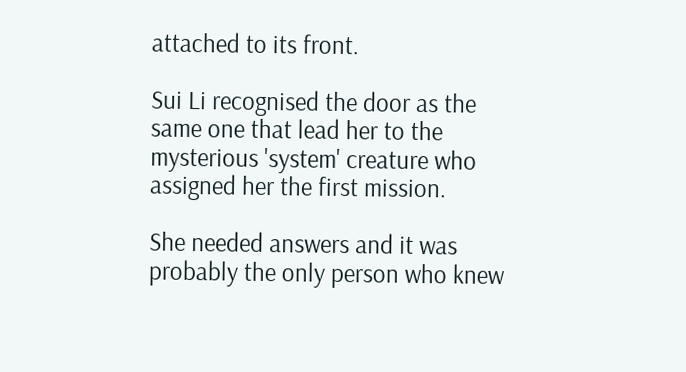attached to its front.

Sui Li recognised the door as the same one that lead her to the mysterious 'system' creature who assigned her the first mission.

She needed answers and it was probably the only person who knew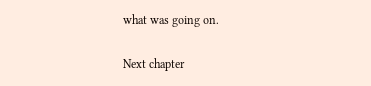what was going on.

Next chapter